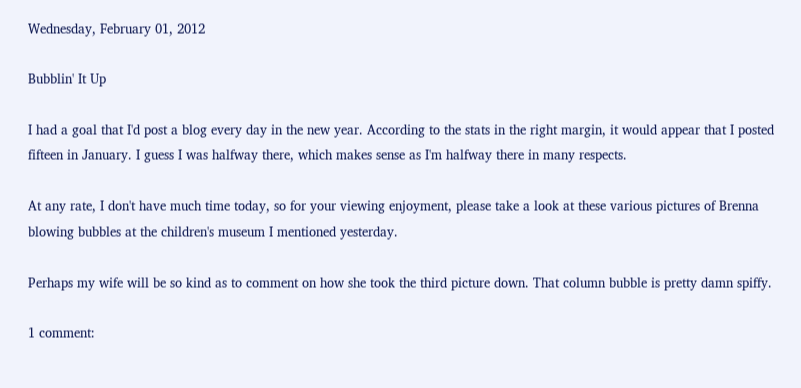Wednesday, February 01, 2012

Bubblin' It Up

I had a goal that I'd post a blog every day in the new year. According to the stats in the right margin, it would appear that I posted fifteen in January. I guess I was halfway there, which makes sense as I'm halfway there in many respects.

At any rate, I don't have much time today, so for your viewing enjoyment, please take a look at these various pictures of Brenna blowing bubbles at the children's museum I mentioned yesterday.

Perhaps my wife will be so kind as to comment on how she took the third picture down. That column bubble is pretty damn spiffy.

1 comment: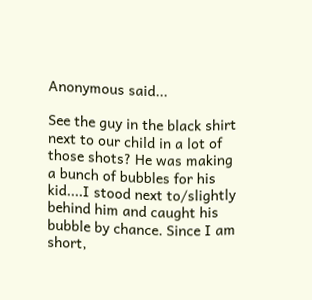Anonymous said...

See the guy in the black shirt next to our child in a lot of those shots? He was making a bunch of bubbles for his kid....I stood next to/slightly behind him and caught his bubble by chance. Since I am short,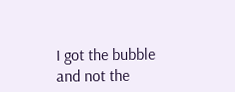I got the bubble and not the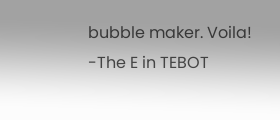bubble maker. Voila!
-The E in TEBOT